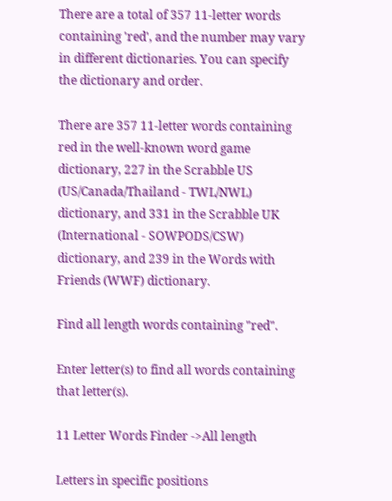There are a total of 357 11-letter words containing 'red', and the number may vary in different dictionaries. You can specify the dictionary and order.

There are 357 11-letter words containing red in the well-known word game dictionary, 227 in the Scrabble US (US/Canada/Thailand - TWL/NWL) dictionary, and 331 in the Scrabble UK (International - SOWPODS/CSW) dictionary, and 239 in the Words with Friends (WWF) dictionary.

Find all length words containing "red".

Enter letter(s) to find all words containing that letter(s).

11 Letter Words Finder ->All length

Letters in specific positions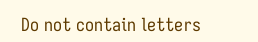Do not contain letters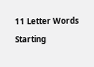11 Letter Words Starting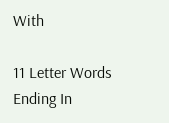With

11 Letter Words Ending In